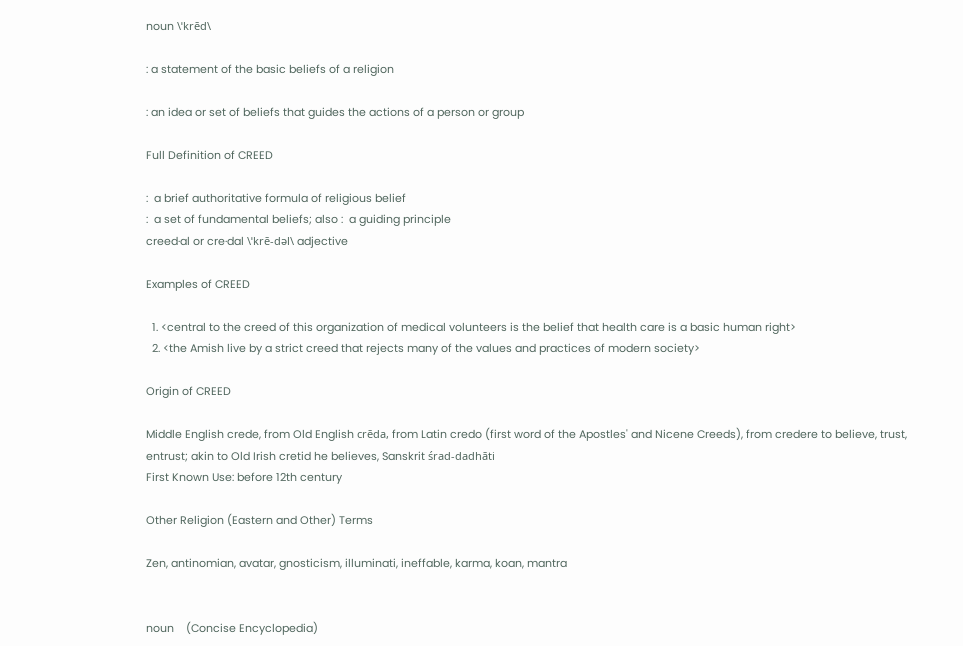noun \ˈkrēd\

: a statement of the basic beliefs of a religion

: an idea or set of beliefs that guides the actions of a person or group

Full Definition of CREED

:  a brief authoritative formula of religious belief
:  a set of fundamental beliefs; also :  a guiding principle
creed·al or cre·dal \ˈkrē-dəl\ adjective

Examples of CREED

  1. <central to the creed of this organization of medical volunteers is the belief that health care is a basic human right>
  2. <the Amish live by a strict creed that rejects many of the values and practices of modern society>

Origin of CREED

Middle English crede, from Old English crēda, from Latin credo (first word of the Apostles' and Nicene Creeds), from credere to believe, trust, entrust; akin to Old Irish cretid he believes, Sanskrit śrad-dadhāti
First Known Use: before 12th century

Other Religion (Eastern and Other) Terms

Zen, antinomian, avatar, gnosticism, illuminati, ineffable, karma, koan, mantra


noun    (Concise Encyclopedia)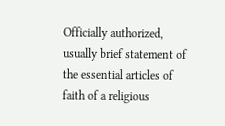Officially authorized, usually brief statement of the essential articles of faith of a religious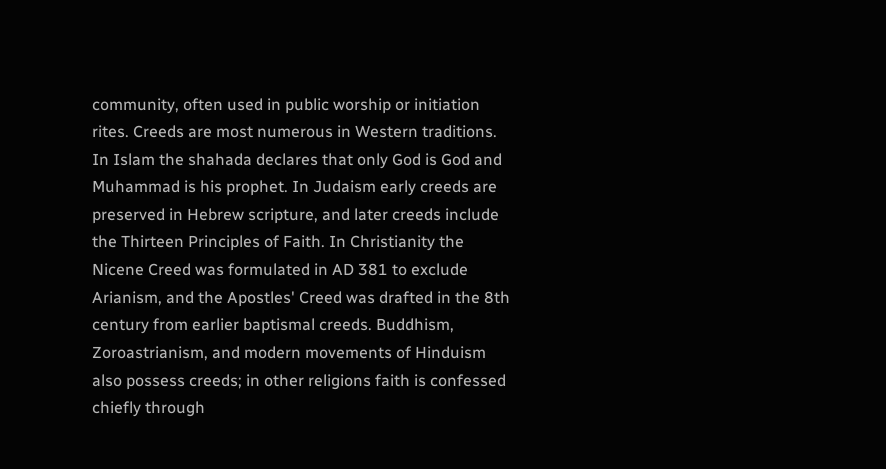community, often used in public worship or initiation rites. Creeds are most numerous in Western traditions. In Islam the shahada declares that only God is God and Muhammad is his prophet. In Judaism early creeds are preserved in Hebrew scripture, and later creeds include the Thirteen Principles of Faith. In Christianity the Nicene Creed was formulated in AD 381 to exclude Arianism, and the Apostles' Creed was drafted in the 8th century from earlier baptismal creeds. Buddhism, Zoroastrianism, and modern movements of Hinduism also possess creeds; in other religions faith is confessed chiefly through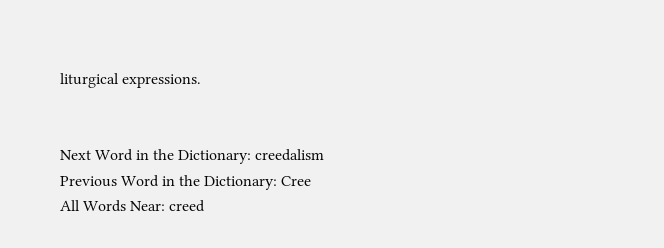liturgical expressions.


Next Word in the Dictionary: creedalism
Previous Word in the Dictionary: Cree
All Words Near: creed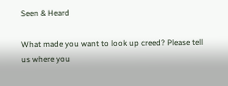Seen & Heard

What made you want to look up creed? Please tell us where you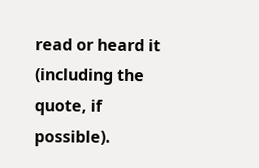read or heard it (including the quote, if possible).